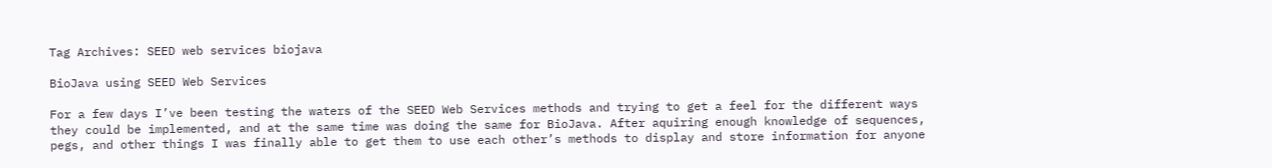Tag Archives: SEED web services biojava

BioJava using SEED Web Services

For a few days I’ve been testing the waters of the SEED Web Services methods and trying to get a feel for the different ways they could be implemented, and at the same time was doing the same for BioJava. After aquiring enough knowledge of sequences, pegs, and other things I was finally able to get them to use each other’s methods to display and store information for anyone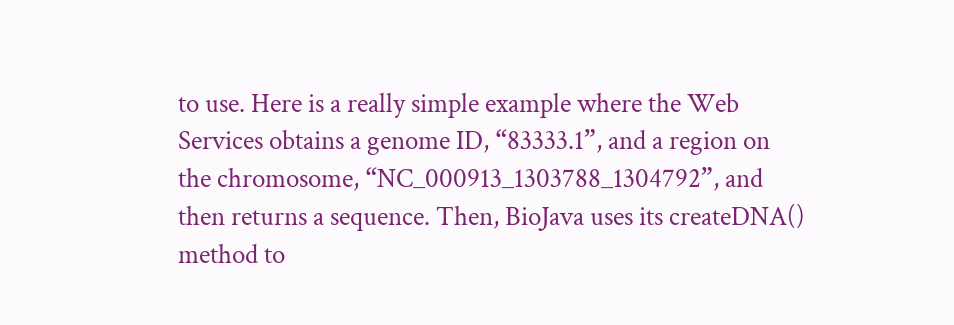to use. Here is a really simple example where the Web Services obtains a genome ID, “83333.1”, and a region on the chromosome, “NC_000913_1303788_1304792”, and then returns a sequence. Then, BioJava uses its createDNA() method to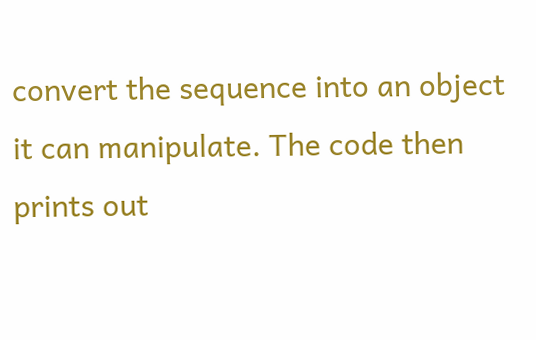convert the sequence into an object it can manipulate. The code then prints out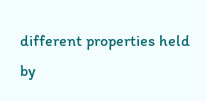different properties held by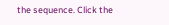the sequence. Click the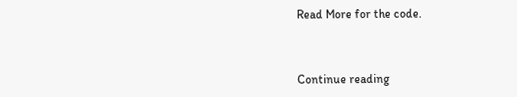Read More for the code.



Continue reading